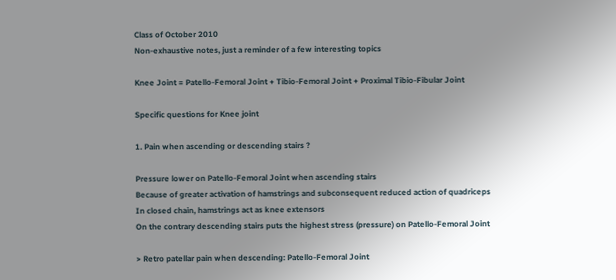Class of October 2010
Non-exhaustive notes, just a reminder of a few interesting topics

Knee Joint = Patello-Femoral Joint + Tibio-Femoral Joint + Proximal Tibio-Fibular Joint

Specific questions for Knee joint

1. Pain when ascending or descending stairs ?

Pressure lower on Patello-Femoral Joint when ascending stairs
Because of greater activation of hamstrings and subconsequent reduced action of quadriceps
In closed chain, hamstrings act as knee extensors
On the contrary descending stairs puts the highest stress (pressure) on Patello-Femoral Joint

> Retro patellar pain when descending: Patello-Femoral Joint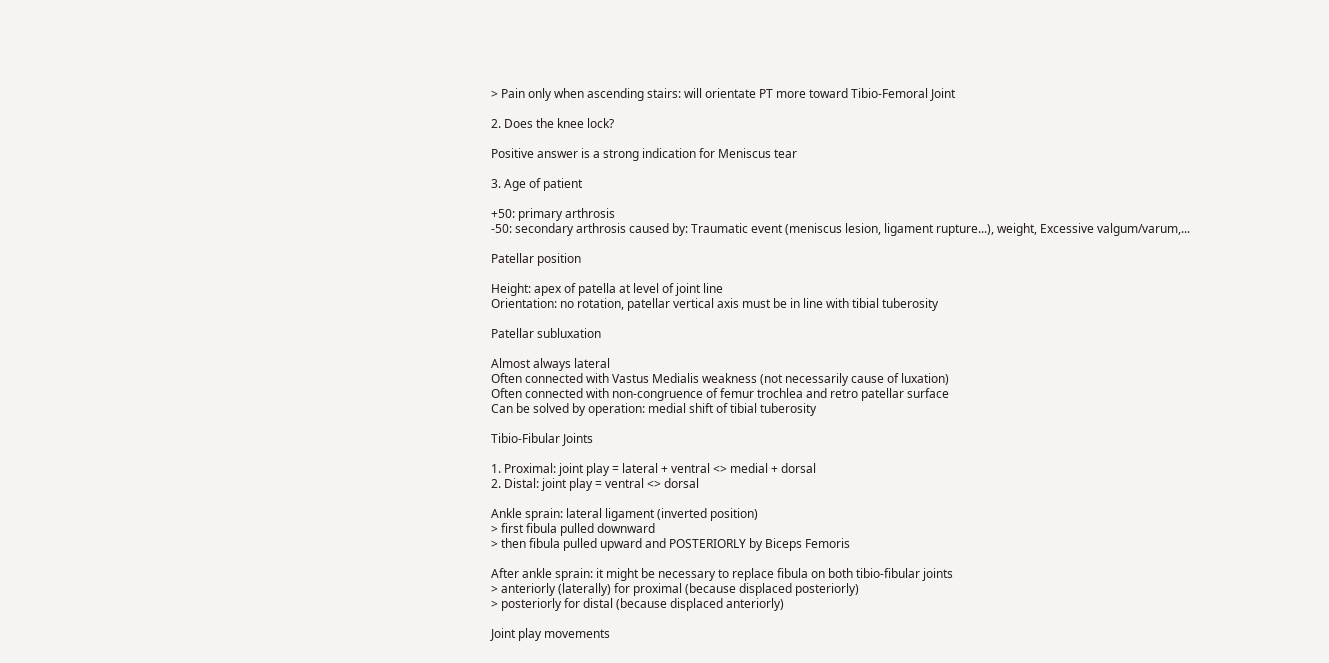> Pain only when ascending stairs: will orientate PT more toward Tibio-Femoral Joint

2. Does the knee lock?

Positive answer is a strong indication for Meniscus tear

3. Age of patient

+50: primary arthrosis
-50: secondary arthrosis caused by: Traumatic event (meniscus lesion, ligament rupture...), weight, Excessive valgum/varum,...

Patellar position

Height: apex of patella at level of joint line
Orientation: no rotation, patellar vertical axis must be in line with tibial tuberosity

Patellar subluxation

Almost always lateral
Often connected with Vastus Medialis weakness (not necessarily cause of luxation)
Often connected with non-congruence of femur trochlea and retro patellar surface
Can be solved by operation: medial shift of tibial tuberosity

Tibio-Fibular Joints

1. Proximal: joint play = lateral + ventral <> medial + dorsal
2. Distal: joint play = ventral <> dorsal

Ankle sprain: lateral ligament (inverted position)
> first fibula pulled downward
> then fibula pulled upward and POSTERIORLY by Biceps Femoris

After ankle sprain: it might be necessary to replace fibula on both tibio-fibular joints
> anteriorly (laterally) for proximal (because displaced posteriorly)
> posteriorly for distal (because displaced anteriorly)

Joint play movements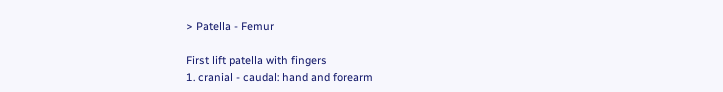> Patella - Femur

First lift patella with fingers
1. cranial - caudal: hand and forearm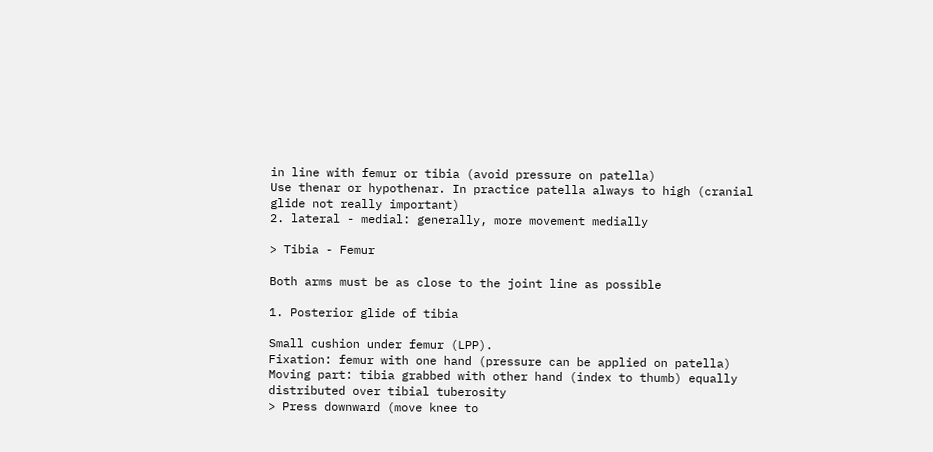in line with femur or tibia (avoid pressure on patella)
Use thenar or hypothenar. In practice patella always to high (cranial glide not really important)
2. lateral - medial: generally, more movement medially

> Tibia - Femur

Both arms must be as close to the joint line as possible

1. Posterior glide of tibia

Small cushion under femur (LPP).
Fixation: femur with one hand (pressure can be applied on patella)
Moving part: tibia grabbed with other hand (index to thumb) equally distributed over tibial tuberosity
> Press downward (move knee to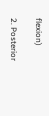flexion)

2. Posterior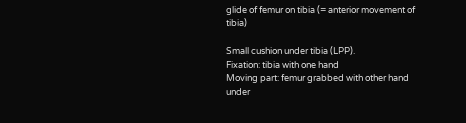glide of femur on tibia (= anterior movement of tibia)

Small cushion under tibia (LPP).
Fixation: tibia with one hand
Moving part: femur grabbed with other hand under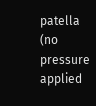patella (no pressure applied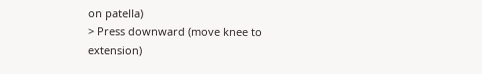on patella)
> Press downward (move knee to extension)